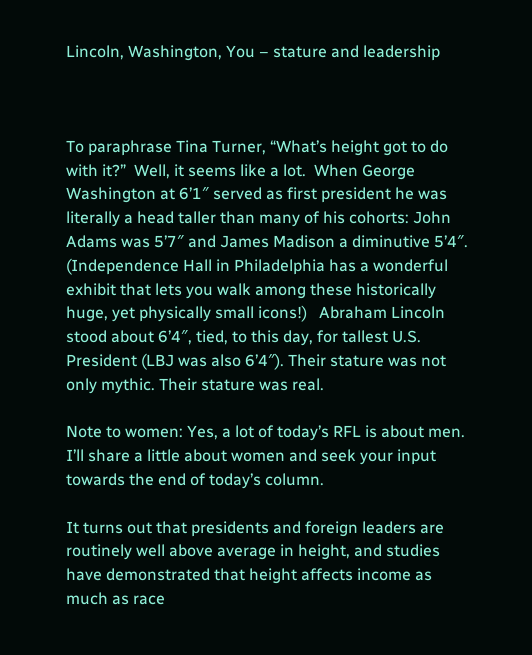Lincoln, Washington, You – stature and leadership



To paraphrase Tina Turner, “What’s height got to do with it?”  Well, it seems like a lot.  When George Washington at 6’1″ served as first president he was literally a head taller than many of his cohorts: John Adams was 5’7″ and James Madison a diminutive 5’4″.  (Independence Hall in Philadelphia has a wonderful exhibit that lets you walk among these historically huge, yet physically small icons!)   Abraham Lincoln stood about 6’4″, tied, to this day, for tallest U.S. President (LBJ was also 6’4″). Their stature was not only mythic. Their stature was real.

Note to women: Yes, a lot of today’s RFL is about men.  I’ll share a little about women and seek your input towards the end of today’s column.

It turns out that presidents and foreign leaders are routinely well above average in height, and studies have demonstrated that height affects income as much as race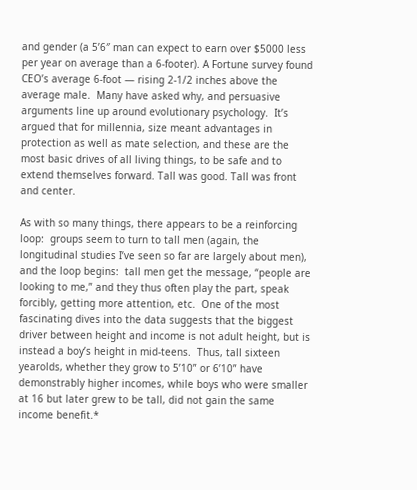and gender (a 5’6″ man can expect to earn over $5000 less per year on average than a 6-footer). A Fortune survey found CEO’s average 6-foot — rising 2-1/2 inches above the average male.  Many have asked why, and persuasive arguments line up around evolutionary psychology.  It’s argued that for millennia, size meant advantages in protection as well as mate selection, and these are the most basic drives of all living things, to be safe and to extend themselves forward. Tall was good. Tall was front and center.

As with so many things, there appears to be a reinforcing loop:  groups seem to turn to tall men (again, the longitudinal studies I’ve seen so far are largely about men), and the loop begins:  tall men get the message, “people are looking to me,” and they thus often play the part, speak forcibly, getting more attention, etc.  One of the most fascinating dives into the data suggests that the biggest driver between height and income is not adult height, but is instead a boy’s height in mid-teens.  Thus, tall sixteen yearolds, whether they grow to 5’10” or 6’10” have demonstrably higher incomes, while boys who were smaller at 16 but later grew to be tall, did not gain the same income benefit.*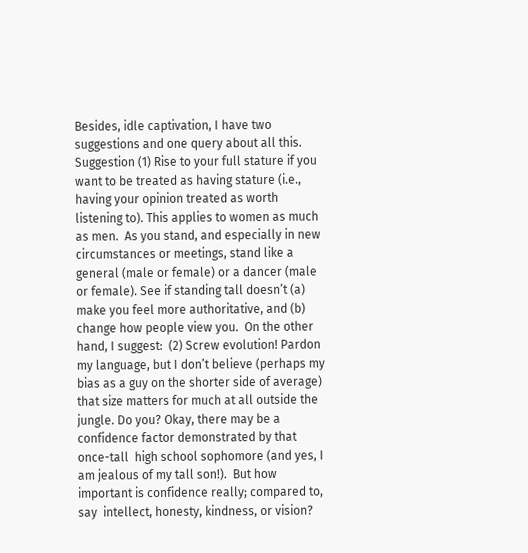Besides, idle captivation, I have two suggestions and one query about all this.  Suggestion (1) Rise to your full stature if you want to be treated as having stature (i.e., having your opinion treated as worth listening to). This applies to women as much as men.  As you stand, and especially in new circumstances or meetings, stand like a general (male or female) or a dancer (male or female). See if standing tall doesn’t (a) make you feel more authoritative, and (b) change how people view you.  On the other hand, I suggest:  (2) Screw evolution! Pardon my language, but I don’t believe (perhaps my bias as a guy on the shorter side of average) that size matters for much at all outside the jungle. Do you? Okay, there may be a confidence factor demonstrated by that once-tall  high school sophomore (and yes, I am jealous of my tall son!).  But how important is confidence really; compared to, say  intellect, honesty, kindness, or vision?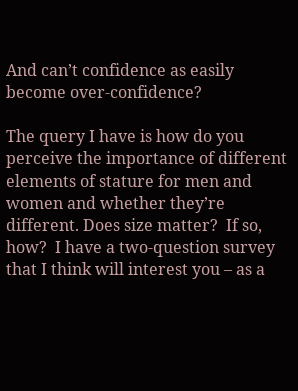And can’t confidence as easily become over-confidence?

The query I have is how do you perceive the importance of different elements of stature for men and women and whether they’re different. Does size matter?  If so, how?  I have a two-question survey that I think will interest you – as a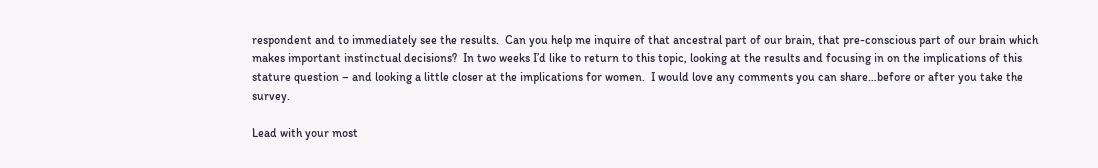respondent and to immediately see the results.  Can you help me inquire of that ancestral part of our brain, that pre-conscious part of our brain which makes important instinctual decisions?  In two weeks I’d like to return to this topic, looking at the results and focusing in on the implications of this stature question – and looking a little closer at the implications for women.  I would love any comments you can share…before or after you take the survey.

Lead with your most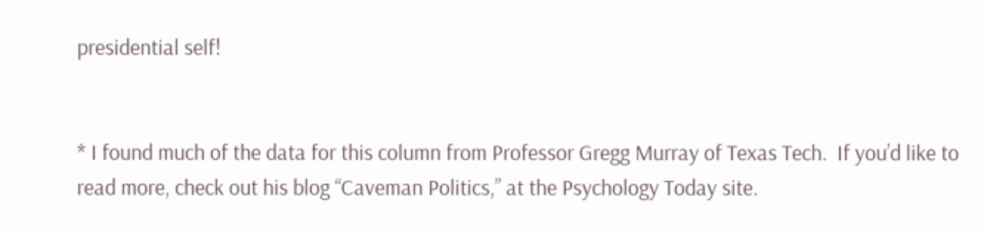presidential self!


* I found much of the data for this column from Professor Gregg Murray of Texas Tech.  If you’d like to read more, check out his blog “Caveman Politics,” at the Psychology Today site.